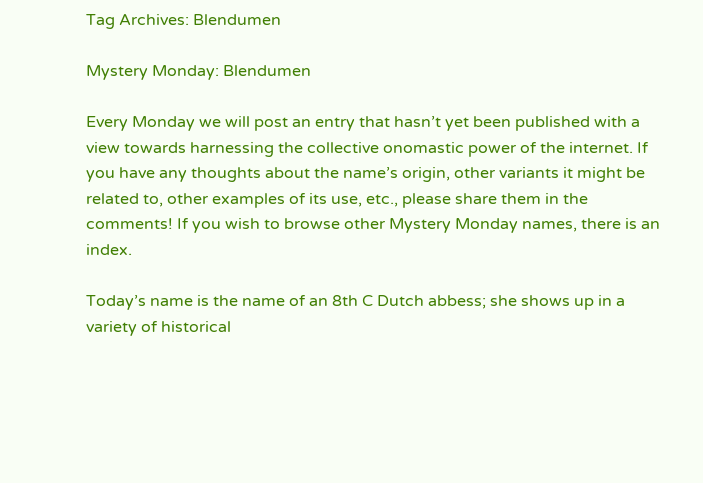Tag Archives: Blendumen

Mystery Monday: Blendumen

Every Monday we will post an entry that hasn’t yet been published with a view towards harnessing the collective onomastic power of the internet. If you have any thoughts about the name’s origin, other variants it might be related to, other examples of its use, etc., please share them in the comments! If you wish to browse other Mystery Monday names, there is an index.

Today’s name is the name of an 8th C Dutch abbess; she shows up in a variety of historical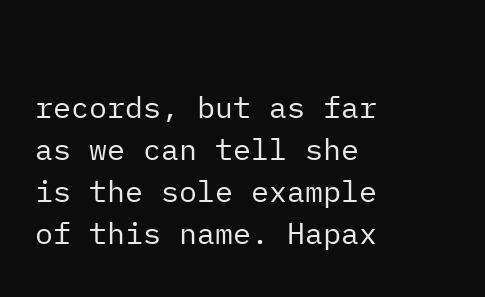records, but as far as we can tell she is the sole example of this name. Hapax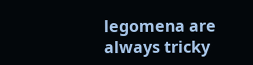legomena are always tricky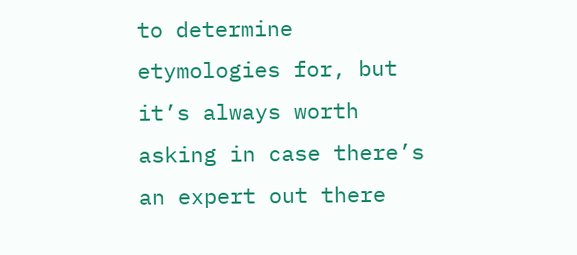to determine etymologies for, but it’s always worth asking in case there’s an expert out there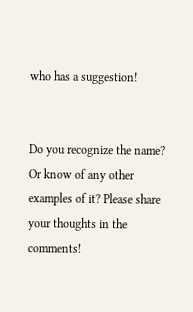who has a suggestion!


Do you recognize the name? Or know of any other examples of it? Please share your thoughts in the comments!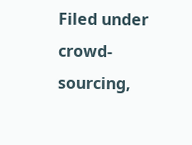Filed under crowd-sourcing,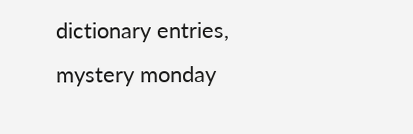dictionary entries, mystery monday